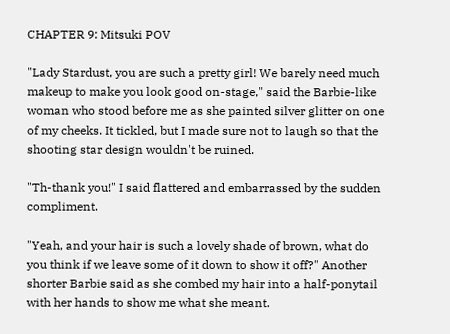CHAPTER 9: Mitsuki POV

"Lady Stardust, you are such a pretty girl! We barely need much makeup to make you look good on-stage," said the Barbie-like woman who stood before me as she painted silver glitter on one of my cheeks. It tickled, but I made sure not to laugh so that the shooting star design wouldn't be ruined.

"Th-thank you!" I said flattered and embarrassed by the sudden compliment.

"Yeah, and your hair is such a lovely shade of brown, what do you think if we leave some of it down to show it off?" Another shorter Barbie said as she combed my hair into a half-ponytail with her hands to show me what she meant.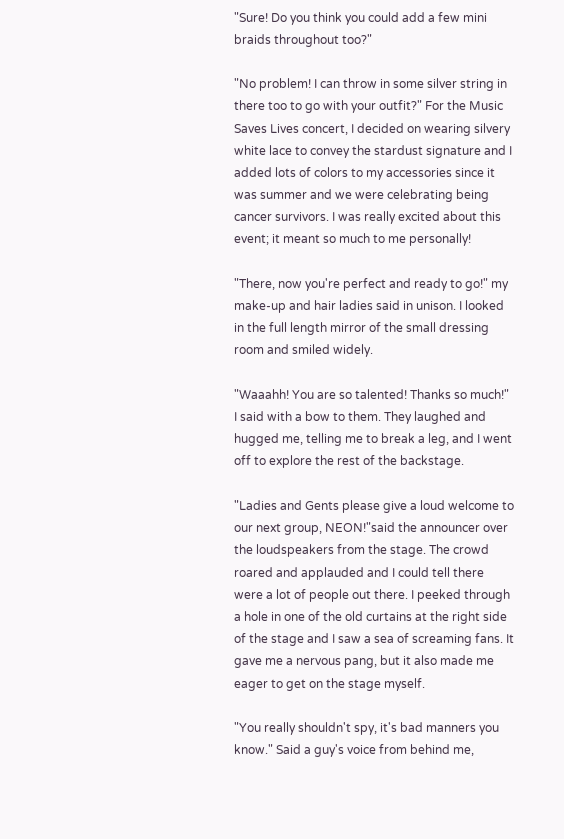"Sure! Do you think you could add a few mini braids throughout too?"

"No problem! I can throw in some silver string in there too to go with your outfit?" For the Music Saves Lives concert, I decided on wearing silvery white lace to convey the stardust signature and I added lots of colors to my accessories since it was summer and we were celebrating being cancer survivors. I was really excited about this event; it meant so much to me personally!

"There, now you're perfect and ready to go!" my make-up and hair ladies said in unison. I looked in the full length mirror of the small dressing room and smiled widely.

"Waaahh! You are so talented! Thanks so much!" I said with a bow to them. They laughed and hugged me, telling me to break a leg, and I went off to explore the rest of the backstage.

"Ladies and Gents please give a loud welcome to our next group, NEON!"said the announcer over the loudspeakers from the stage. The crowd roared and applauded and I could tell there were a lot of people out there. I peeked through a hole in one of the old curtains at the right side of the stage and I saw a sea of screaming fans. It gave me a nervous pang, but it also made me eager to get on the stage myself.

"You really shouldn't spy, it's bad manners you know." Said a guy's voice from behind me,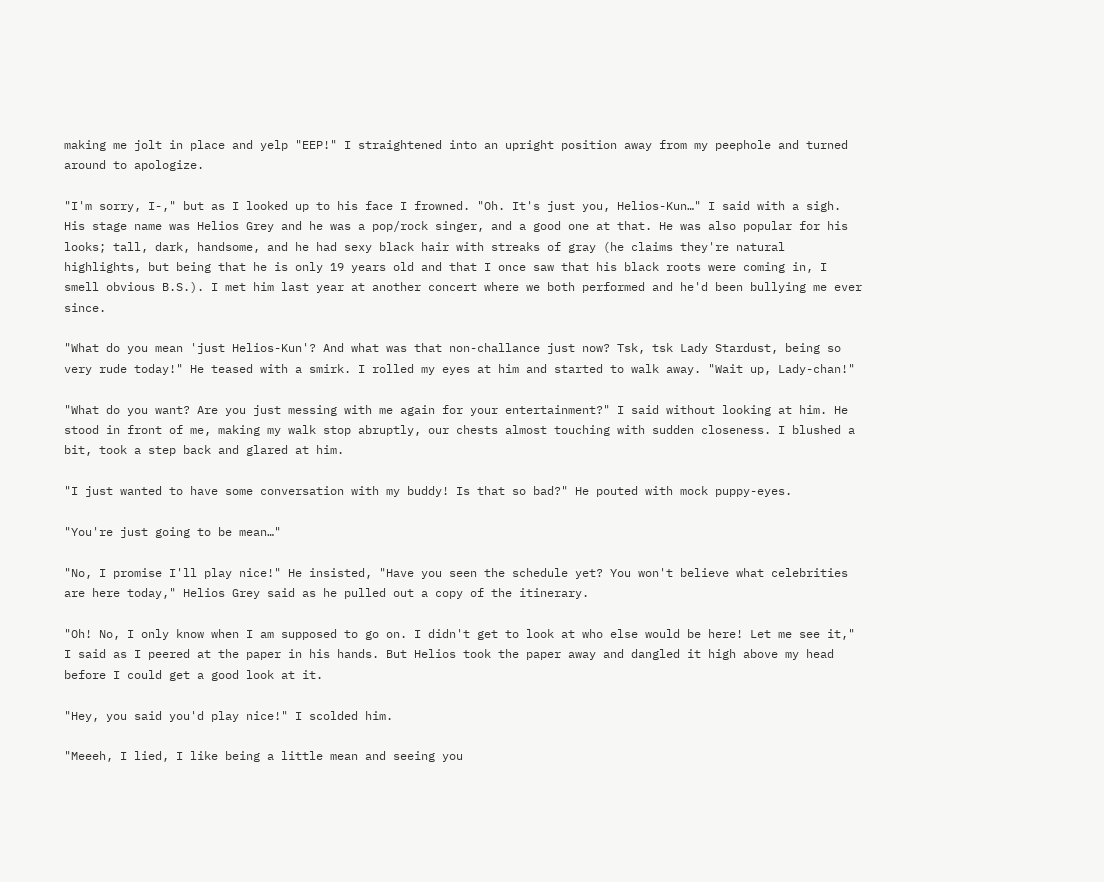making me jolt in place and yelp "EEP!" I straightened into an upright position away from my peephole and turned around to apologize.

"I'm sorry, I-," but as I looked up to his face I frowned. "Oh. It's just you, Helios-Kun…" I said with a sigh. His stage name was Helios Grey and he was a pop/rock singer, and a good one at that. He was also popular for his looks; tall, dark, handsome, and he had sexy black hair with streaks of gray (he claims they're natural highlights, but being that he is only 19 years old and that I once saw that his black roots were coming in, I smell obvious B.S.). I met him last year at another concert where we both performed and he'd been bullying me ever since.

"What do you mean 'just Helios-Kun'? And what was that non-challance just now? Tsk, tsk Lady Stardust, being so very rude today!" He teased with a smirk. I rolled my eyes at him and started to walk away. "Wait up, Lady-chan!"

"What do you want? Are you just messing with me again for your entertainment?" I said without looking at him. He stood in front of me, making my walk stop abruptly, our chests almost touching with sudden closeness. I blushed a bit, took a step back and glared at him.

"I just wanted to have some conversation with my buddy! Is that so bad?" He pouted with mock puppy-eyes.

"You're just going to be mean…"

"No, I promise I'll play nice!" He insisted, "Have you seen the schedule yet? You won't believe what celebrities are here today," Helios Grey said as he pulled out a copy of the itinerary.

"Oh! No, I only know when I am supposed to go on. I didn't get to look at who else would be here! Let me see it," I said as I peered at the paper in his hands. But Helios took the paper away and dangled it high above my head before I could get a good look at it.

"Hey, you said you'd play nice!" I scolded him.

"Meeeh, I lied, I like being a little mean and seeing you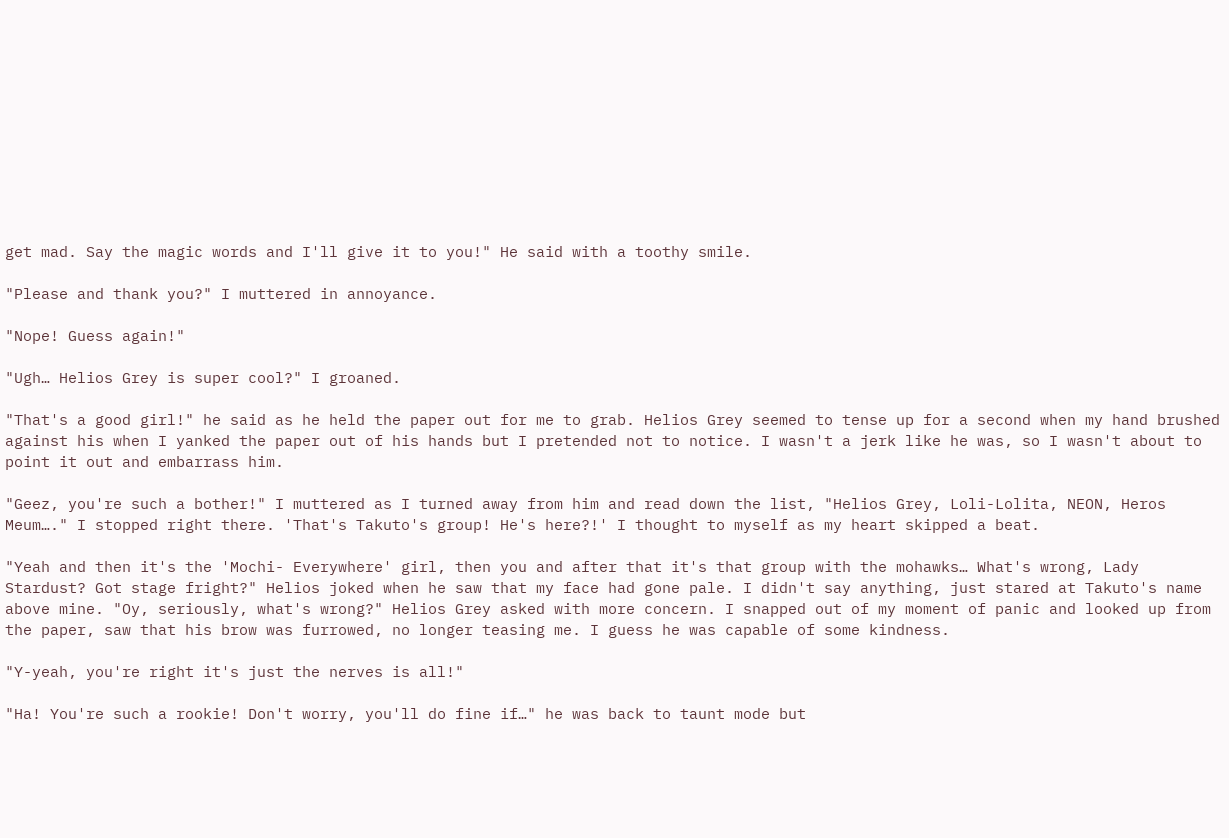get mad. Say the magic words and I'll give it to you!" He said with a toothy smile.

"Please and thank you?" I muttered in annoyance.

"Nope! Guess again!"

"Ugh… Helios Grey is super cool?" I groaned.

"That's a good girl!" he said as he held the paper out for me to grab. Helios Grey seemed to tense up for a second when my hand brushed against his when I yanked the paper out of his hands but I pretended not to notice. I wasn't a jerk like he was, so I wasn't about to point it out and embarrass him.

"Geez, you're such a bother!" I muttered as I turned away from him and read down the list, "Helios Grey, Loli-Lolita, NEON, Heros Meum…." I stopped right there. 'That's Takuto's group! He's here?!' I thought to myself as my heart skipped a beat.

"Yeah and then it's the 'Mochi- Everywhere' girl, then you and after that it's that group with the mohawks… What's wrong, Lady Stardust? Got stage fright?" Helios joked when he saw that my face had gone pale. I didn't say anything, just stared at Takuto's name above mine. "Oy, seriously, what's wrong?" Helios Grey asked with more concern. I snapped out of my moment of panic and looked up from the paper, saw that his brow was furrowed, no longer teasing me. I guess he was capable of some kindness.

"Y-yeah, you're right it's just the nerves is all!"

"Ha! You're such a rookie! Don't worry, you'll do fine if…" he was back to taunt mode but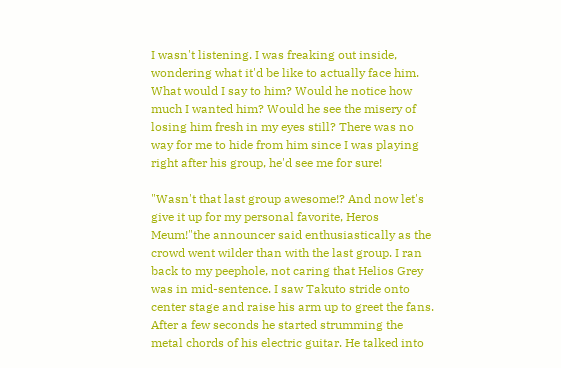I wasn't listening. I was freaking out inside, wondering what it'd be like to actually face him. What would I say to him? Would he notice how much I wanted him? Would he see the misery of losing him fresh in my eyes still? There was no way for me to hide from him since I was playing right after his group, he'd see me for sure!

"Wasn't that last group awesome!? And now let's give it up for my personal favorite, Heros Meum!"the announcer said enthusiastically as the crowd went wilder than with the last group. I ran back to my peephole, not caring that Helios Grey was in mid-sentence. I saw Takuto stride onto center stage and raise his arm up to greet the fans. After a few seconds he started strumming the metal chords of his electric guitar. He talked into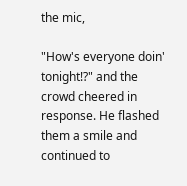the mic,

"How's everyone doin' tonight!?" and the crowd cheered in response. He flashed them a smile and continued to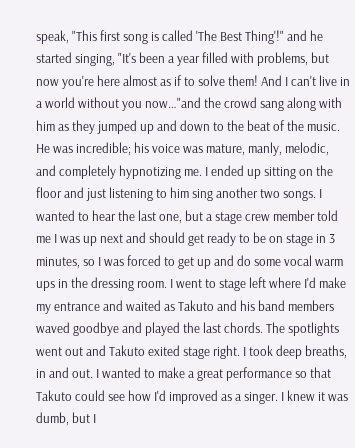speak, "This first song is called 'The Best Thing'!" and he started singing, "It's been a year filled with problems, but now you're here almost as if to solve them! And I can't live in a world without you now…"and the crowd sang along with him as they jumped up and down to the beat of the music. He was incredible; his voice was mature, manly, melodic, and completely hypnotizing me. I ended up sitting on the floor and just listening to him sing another two songs. I wanted to hear the last one, but a stage crew member told me I was up next and should get ready to be on stage in 3 minutes, so I was forced to get up and do some vocal warm ups in the dressing room. I went to stage left where I'd make my entrance and waited as Takuto and his band members waved goodbye and played the last chords. The spotlights went out and Takuto exited stage right. I took deep breaths, in and out. I wanted to make a great performance so that Takuto could see how I'd improved as a singer. I knew it was dumb, but I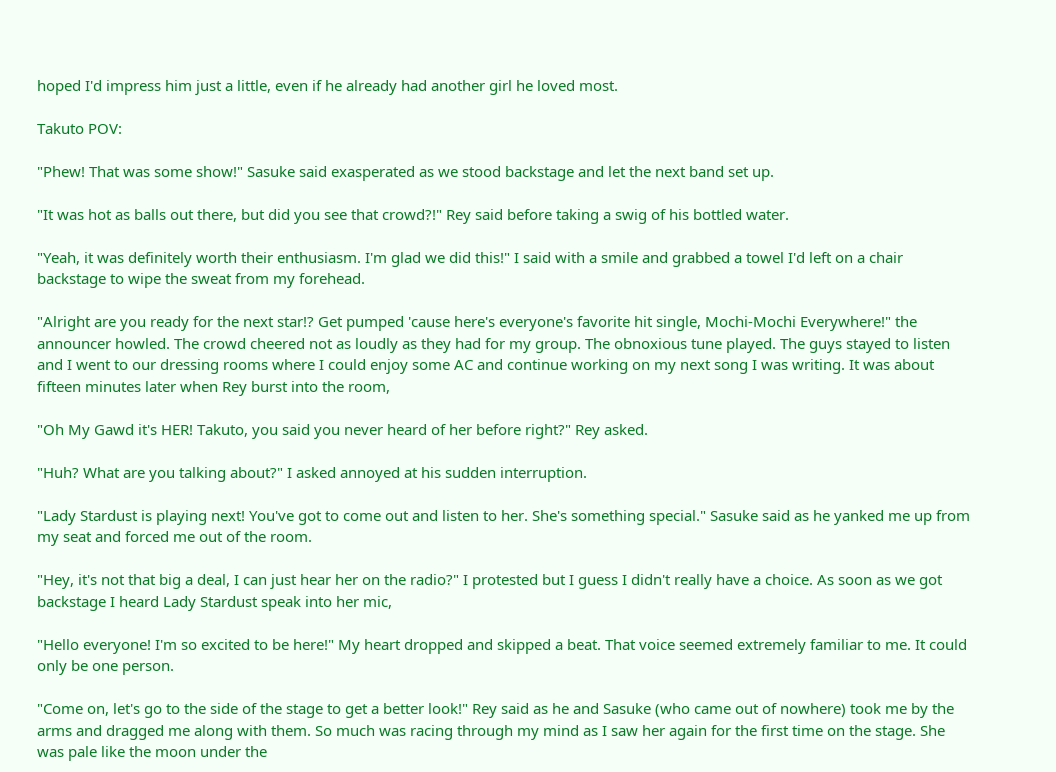hoped I'd impress him just a little, even if he already had another girl he loved most.

Takuto POV:

"Phew! That was some show!" Sasuke said exasperated as we stood backstage and let the next band set up.

"It was hot as balls out there, but did you see that crowd?!" Rey said before taking a swig of his bottled water.

"Yeah, it was definitely worth their enthusiasm. I'm glad we did this!" I said with a smile and grabbed a towel I'd left on a chair backstage to wipe the sweat from my forehead.

"Alright are you ready for the next star!? Get pumped 'cause here's everyone's favorite hit single, Mochi-Mochi Everywhere!" the announcer howled. The crowd cheered not as loudly as they had for my group. The obnoxious tune played. The guys stayed to listen and I went to our dressing rooms where I could enjoy some AC and continue working on my next song I was writing. It was about fifteen minutes later when Rey burst into the room,

"Oh My Gawd it's HER! Takuto, you said you never heard of her before right?" Rey asked.

"Huh? What are you talking about?" I asked annoyed at his sudden interruption.

"Lady Stardust is playing next! You've got to come out and listen to her. She's something special." Sasuke said as he yanked me up from my seat and forced me out of the room.

"Hey, it's not that big a deal, I can just hear her on the radio?" I protested but I guess I didn't really have a choice. As soon as we got backstage I heard Lady Stardust speak into her mic,

"Hello everyone! I'm so excited to be here!" My heart dropped and skipped a beat. That voice seemed extremely familiar to me. It could only be one person.

"Come on, let's go to the side of the stage to get a better look!" Rey said as he and Sasuke (who came out of nowhere) took me by the arms and dragged me along with them. So much was racing through my mind as I saw her again for the first time on the stage. She was pale like the moon under the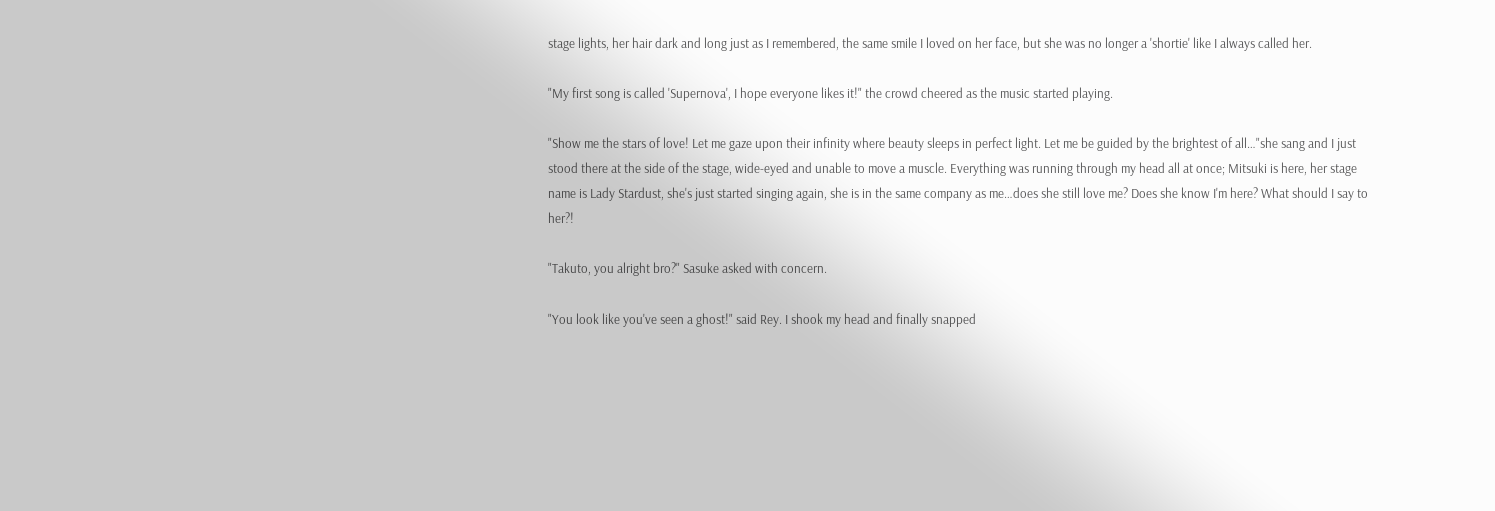stage lights, her hair dark and long just as I remembered, the same smile I loved on her face, but she was no longer a 'shortie' like I always called her.

"My first song is called 'Supernova', I hope everyone likes it!" the crowd cheered as the music started playing.

"Show me the stars of love! Let me gaze upon their infinity where beauty sleeps in perfect light. Let me be guided by the brightest of all…"she sang and I just stood there at the side of the stage, wide-eyed and unable to move a muscle. Everything was running through my head all at once; Mitsuki is here, her stage name is Lady Stardust, she's just started singing again, she is in the same company as me…does she still love me? Does she know I'm here? What should I say to her?!

"Takuto, you alright bro?" Sasuke asked with concern.

"You look like you've seen a ghost!" said Rey. I shook my head and finally snapped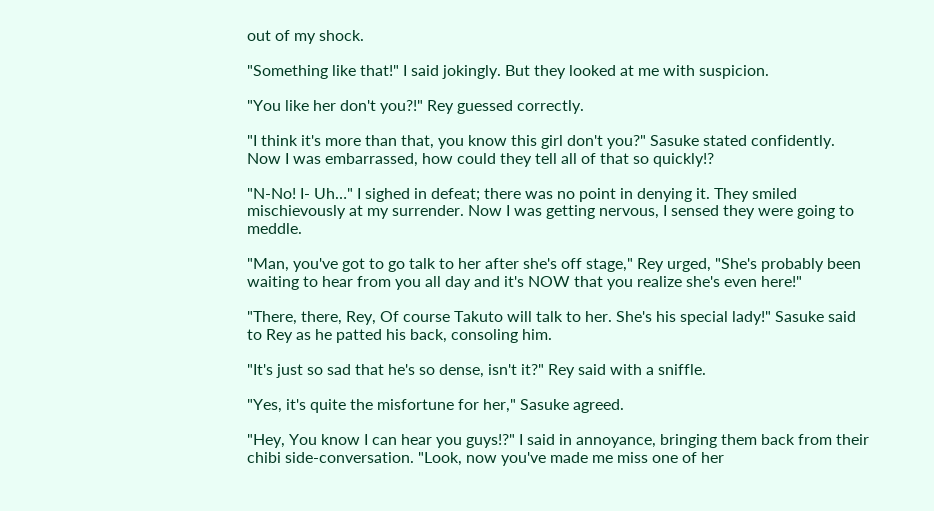out of my shock.

"Something like that!" I said jokingly. But they looked at me with suspicion.

"You like her don't you?!" Rey guessed correctly.

"I think it's more than that, you know this girl don't you?" Sasuke stated confidently. Now I was embarrassed, how could they tell all of that so quickly!?

"N-No! I- Uh…" I sighed in defeat; there was no point in denying it. They smiled mischievously at my surrender. Now I was getting nervous, I sensed they were going to meddle.

"Man, you've got to go talk to her after she's off stage," Rey urged, "She's probably been waiting to hear from you all day and it's NOW that you realize she's even here!"

"There, there, Rey, Of course Takuto will talk to her. She's his special lady!" Sasuke said to Rey as he patted his back, consoling him.

"It's just so sad that he's so dense, isn't it?" Rey said with a sniffle.

"Yes, it's quite the misfortune for her," Sasuke agreed.

"Hey, You know I can hear you guys!?" I said in annoyance, bringing them back from their chibi side-conversation. "Look, now you've made me miss one of her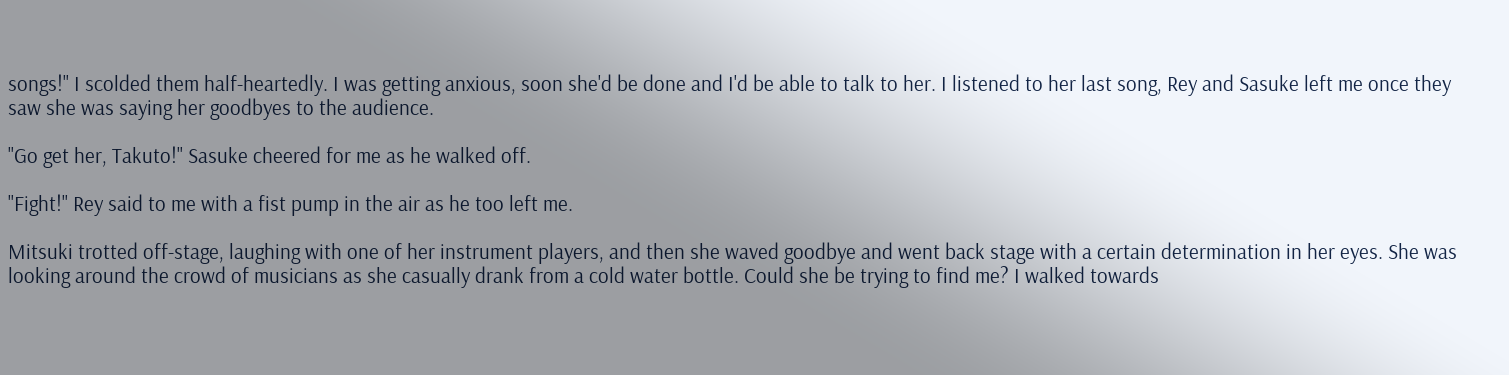songs!" I scolded them half-heartedly. I was getting anxious, soon she'd be done and I'd be able to talk to her. I listened to her last song, Rey and Sasuke left me once they saw she was saying her goodbyes to the audience.

"Go get her, Takuto!" Sasuke cheered for me as he walked off.

"Fight!" Rey said to me with a fist pump in the air as he too left me.

Mitsuki trotted off-stage, laughing with one of her instrument players, and then she waved goodbye and went back stage with a certain determination in her eyes. She was looking around the crowd of musicians as she casually drank from a cold water bottle. Could she be trying to find me? I walked towards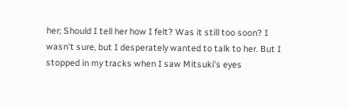her; Should I tell her how I felt? Was it still too soon? I wasn't sure, but I desperately wanted to talk to her. But I stopped in my tracks when I saw Mitsuki's eyes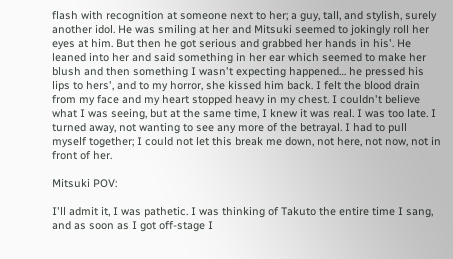flash with recognition at someone next to her; a guy, tall, and stylish, surely another idol. He was smiling at her and Mitsuki seemed to jokingly roll her eyes at him. But then he got serious and grabbed her hands in his'. He leaned into her and said something in her ear which seemed to make her blush and then something I wasn't expecting happened… he pressed his lips to hers', and to my horror, she kissed him back. I felt the blood drain from my face and my heart stopped heavy in my chest. I couldn't believe what I was seeing, but at the same time, I knew it was real. I was too late. I turned away, not wanting to see any more of the betrayal. I had to pull myself together; I could not let this break me down, not here, not now, not in front of her.

Mitsuki POV:

I'll admit it, I was pathetic. I was thinking of Takuto the entire time I sang, and as soon as I got off-stage I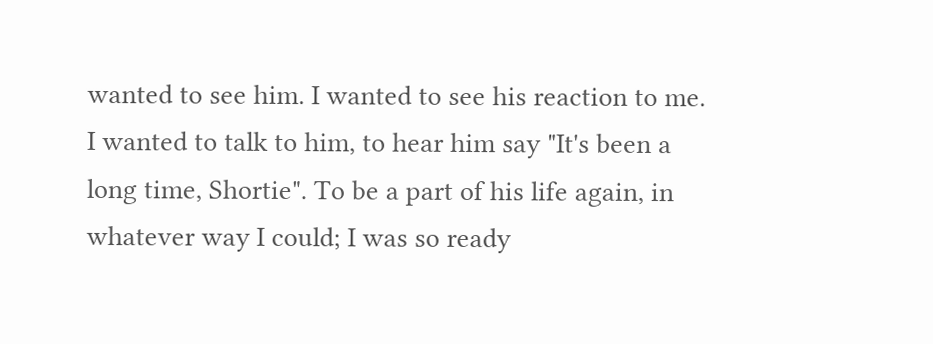wanted to see him. I wanted to see his reaction to me. I wanted to talk to him, to hear him say "It's been a long time, Shortie". To be a part of his life again, in whatever way I could; I was so ready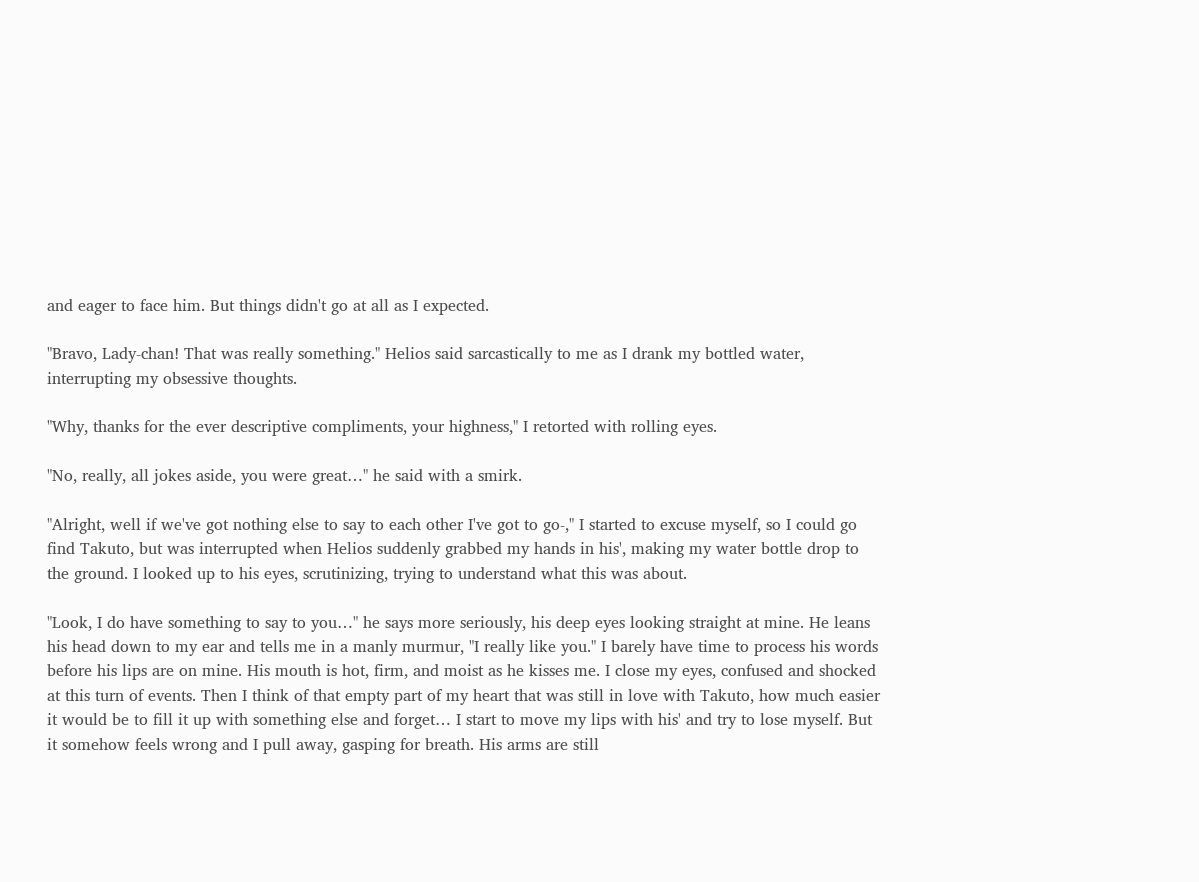and eager to face him. But things didn't go at all as I expected.

"Bravo, Lady-chan! That was really something." Helios said sarcastically to me as I drank my bottled water, interrupting my obsessive thoughts.

"Why, thanks for the ever descriptive compliments, your highness," I retorted with rolling eyes.

"No, really, all jokes aside, you were great…" he said with a smirk.

"Alright, well if we've got nothing else to say to each other I've got to go-," I started to excuse myself, so I could go find Takuto, but was interrupted when Helios suddenly grabbed my hands in his', making my water bottle drop to the ground. I looked up to his eyes, scrutinizing, trying to understand what this was about.

"Look, I do have something to say to you…" he says more seriously, his deep eyes looking straight at mine. He leans his head down to my ear and tells me in a manly murmur, "I really like you." I barely have time to process his words before his lips are on mine. His mouth is hot, firm, and moist as he kisses me. I close my eyes, confused and shocked at this turn of events. Then I think of that empty part of my heart that was still in love with Takuto, how much easier it would be to fill it up with something else and forget… I start to move my lips with his' and try to lose myself. But it somehow feels wrong and I pull away, gasping for breath. His arms are still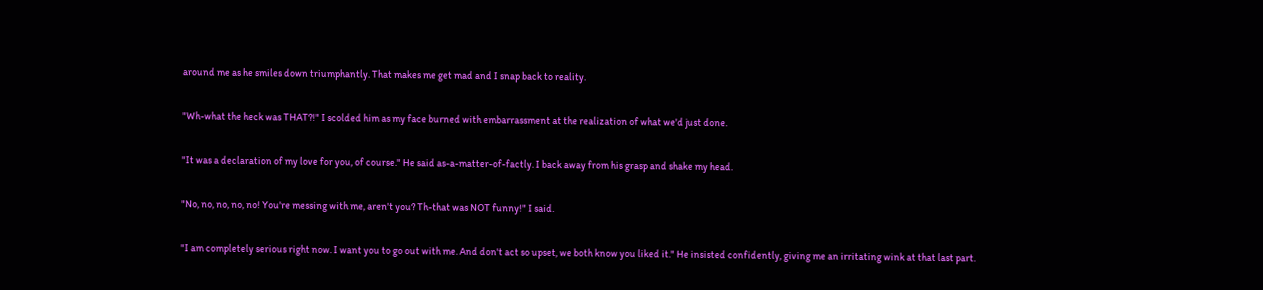around me as he smiles down triumphantly. That makes me get mad and I snap back to reality.

"Wh-what the heck was THAT?!" I scolded him as my face burned with embarrassment at the realization of what we'd just done.

"It was a declaration of my love for you, of course." He said as-a-matter-of-factly. I back away from his grasp and shake my head.

"No, no, no, no, no! You're messing with me, aren't you? Th-that was NOT funny!" I said.

"I am completely serious right now. I want you to go out with me. And don't act so upset, we both know you liked it." He insisted confidently, giving me an irritating wink at that last part.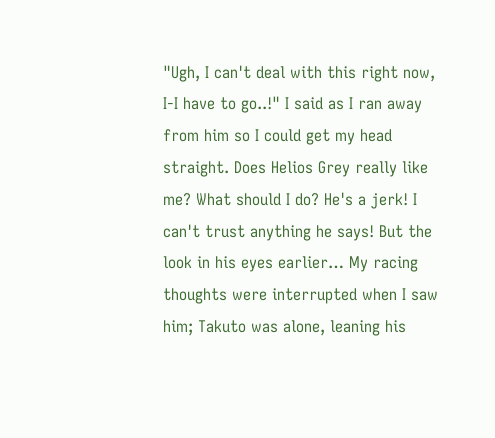"Ugh, I can't deal with this right now, I-I have to go..!" I said as I ran away from him so I could get my head straight. Does Helios Grey really like me? What should I do? He's a jerk! I can't trust anything he says! But the look in his eyes earlier… My racing thoughts were interrupted when I saw him; Takuto was alone, leaning his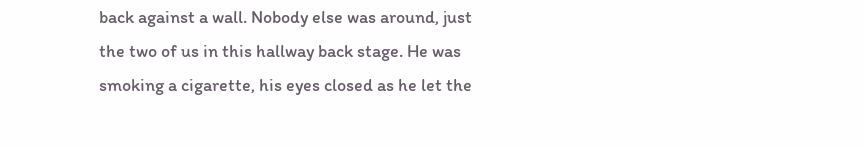back against a wall. Nobody else was around, just the two of us in this hallway back stage. He was smoking a cigarette, his eyes closed as he let the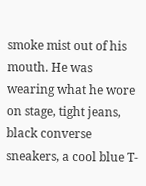smoke mist out of his mouth. He was wearing what he wore on stage, tight jeans, black converse sneakers, a cool blue T-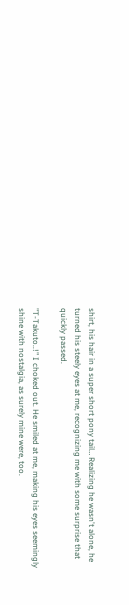shirt, his hair in a super short pony tail… Realizing he wasn't alone, he turned his steely eyes at me, recognizing me with some surprise that quickly passed.

"T-Takuto..!" I choked out. He smiled at me, making his eyes seemingly shine with nostalgia, as surely mine were, too.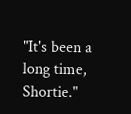"It's been a long time, Shortie."